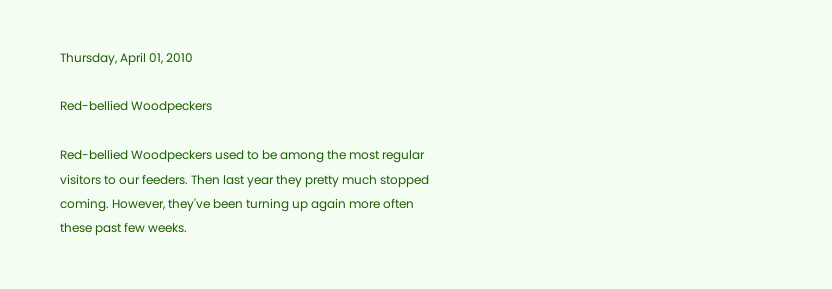Thursday, April 01, 2010

Red-bellied Woodpeckers

Red-bellied Woodpeckers used to be among the most regular visitors to our feeders. Then last year they pretty much stopped coming. However, they've been turning up again more often these past few weeks.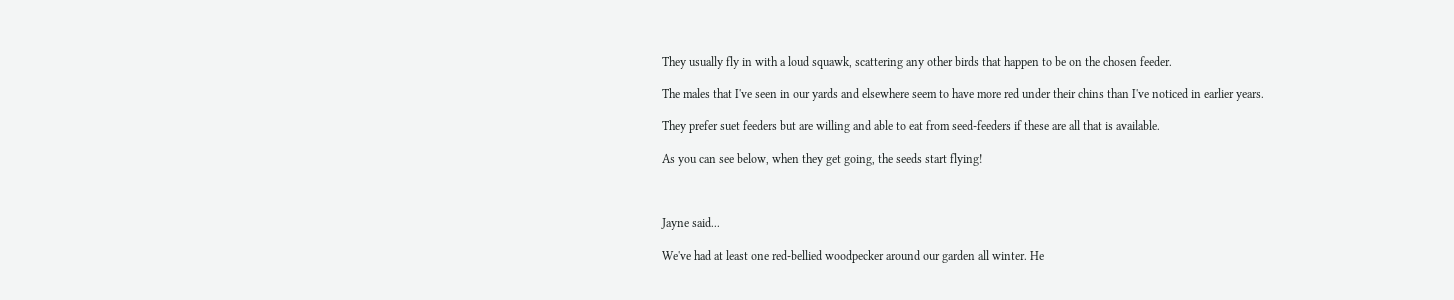They usually fly in with a loud squawk, scattering any other birds that happen to be on the chosen feeder.

The males that I've seen in our yards and elsewhere seem to have more red under their chins than I've noticed in earlier years.

They prefer suet feeders but are willing and able to eat from seed-feeders if these are all that is available.

As you can see below, when they get going, the seeds start flying!



Jayne said...

We've had at least one red-bellied woodpecker around our garden all winter. He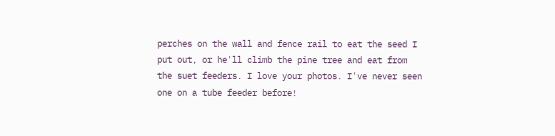perches on the wall and fence rail to eat the seed I put out, or he'll climb the pine tree and eat from the suet feeders. I love your photos. I've never seen one on a tube feeder before!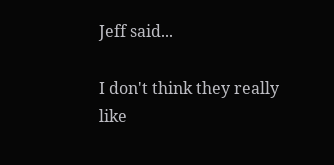Jeff said...

I don't think they really like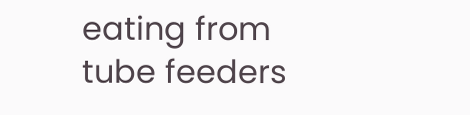eating from tube feeders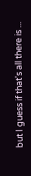but I guess if that's all there is ...